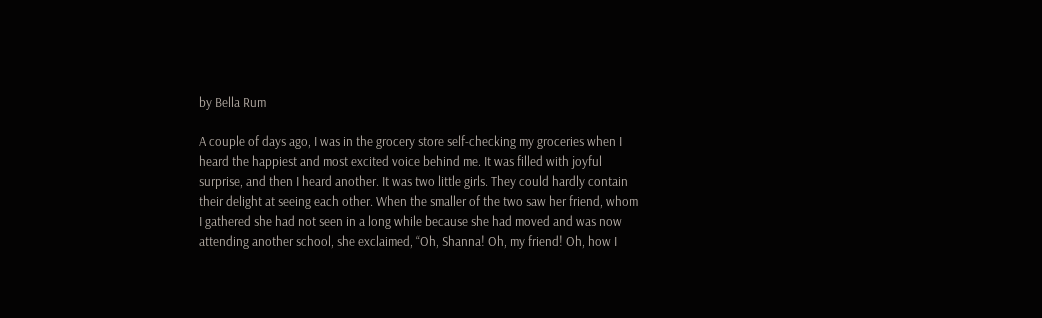by Bella Rum

A couple of days ago, I was in the grocery store self-checking my groceries when I heard the happiest and most excited voice behind me. It was filled with joyful surprise, and then I heard another. It was two little girls. They could hardly contain their delight at seeing each other. When the smaller of the two saw her friend, whom I gathered she had not seen in a long while because she had moved and was now attending another school, she exclaimed, “Oh, Shanna! Oh, my friend! Oh, how I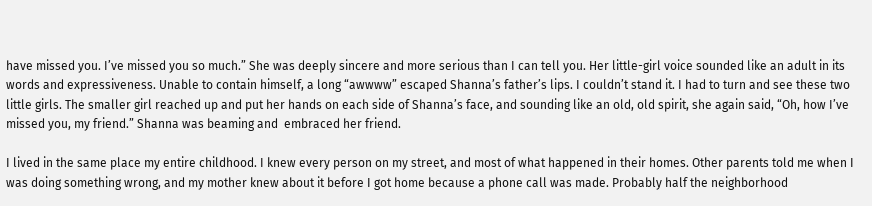have missed you. I’ve missed you so much.” She was deeply sincere and more serious than I can tell you. Her little-girl voice sounded like an adult in its words and expressiveness. Unable to contain himself, a long “awwww” escaped Shanna’s father’s lips. I couldn’t stand it. I had to turn and see these two little girls. The smaller girl reached up and put her hands on each side of Shanna’s face, and sounding like an old, old spirit, she again said, “Oh, how I’ve missed you, my friend.” Shanna was beaming and  embraced her friend.

I lived in the same place my entire childhood. I knew every person on my street, and most of what happened in their homes. Other parents told me when I was doing something wrong, and my mother knew about it before I got home because a phone call was made. Probably half the neighborhood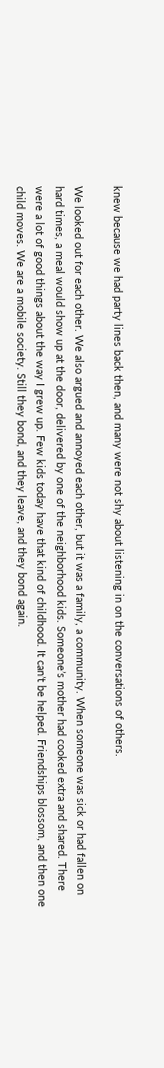knew because we had party lines back then, and many were not shy about listening in on the conversations of others.

We looked out for each other. We also argued and annoyed each other, but it was a family, a community. When someone was sick or had fallen on hard times, a meal would show up at the door, delivered by one of the neighborhood kids. Someone’s mother had cooked extra and shared. There were a lot of good things about the way I grew up. Few kids today have that kind of childhood. It can’t be helped. Friendships blossom, and then one child moves. We are a mobile society. Still they bond, and they leave, and they bond again.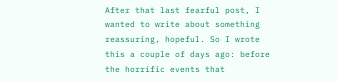After that last fearful post, I wanted to write about something reassuring, hopeful. So I wrote this a couple of days ago: before the horrific events that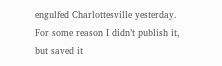engulfed Charlottesville yesterday. For some reason I didn’t publish it, but saved it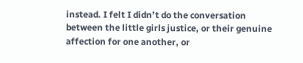instead. I felt I didn’t do the conversation between the little girls justice, or their genuine affection for one another, or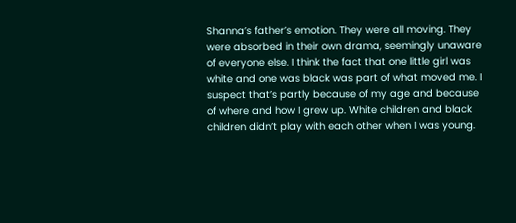Shanna’s father’s emotion. They were all moving. They were absorbed in their own drama, seemingly unaware of everyone else. I think the fact that one little girl was white and one was black was part of what moved me. I suspect that’s partly because of my age and because of where and how I grew up. White children and black children didn’t play with each other when I was young.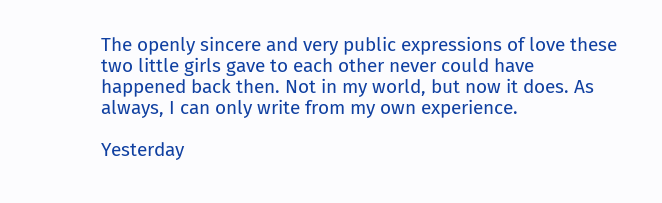The openly sincere and very public expressions of love these two little girls gave to each other never could have happened back then. Not in my world, but now it does. As always, I can only write from my own experience.

Yesterday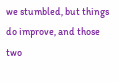we stumbled, but things do improve, and those two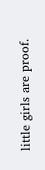little girls are proof.